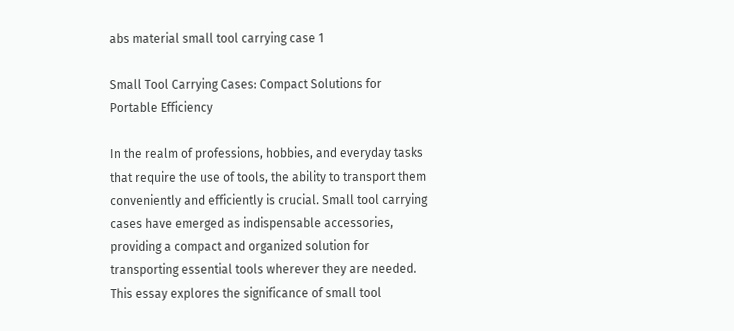abs material small tool carrying case 1

Small Tool Carrying Cases: Compact Solutions for Portable Efficiency

In the realm of professions, hobbies, and everyday tasks that require the use of tools, the ability to transport them conveniently and efficiently is crucial. Small tool carrying cases have emerged as indispensable accessories, providing a compact and organized solution for transporting essential tools wherever they are needed. This essay explores the significance of small tool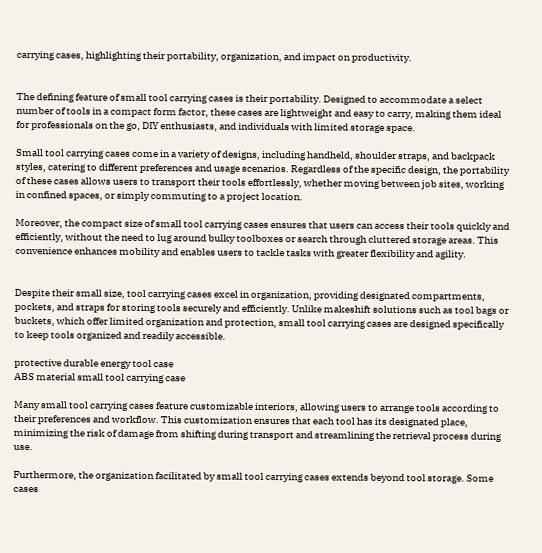carrying cases, highlighting their portability, organization, and impact on productivity.


The defining feature of small tool carrying cases is their portability. Designed to accommodate a select number of tools in a compact form factor, these cases are lightweight and easy to carry, making them ideal for professionals on the go, DIY enthusiasts, and individuals with limited storage space.

Small tool carrying cases come in a variety of designs, including handheld, shoulder straps, and backpack styles, catering to different preferences and usage scenarios. Regardless of the specific design, the portability of these cases allows users to transport their tools effortlessly, whether moving between job sites, working in confined spaces, or simply commuting to a project location.

Moreover, the compact size of small tool carrying cases ensures that users can access their tools quickly and efficiently, without the need to lug around bulky toolboxes or search through cluttered storage areas. This convenience enhances mobility and enables users to tackle tasks with greater flexibility and agility.


Despite their small size, tool carrying cases excel in organization, providing designated compartments, pockets, and straps for storing tools securely and efficiently. Unlike makeshift solutions such as tool bags or buckets, which offer limited organization and protection, small tool carrying cases are designed specifically to keep tools organized and readily accessible.

protective durable energy tool case
ABS material small tool carrying case

Many small tool carrying cases feature customizable interiors, allowing users to arrange tools according to their preferences and workflow. This customization ensures that each tool has its designated place, minimizing the risk of damage from shifting during transport and streamlining the retrieval process during use.

Furthermore, the organization facilitated by small tool carrying cases extends beyond tool storage. Some cases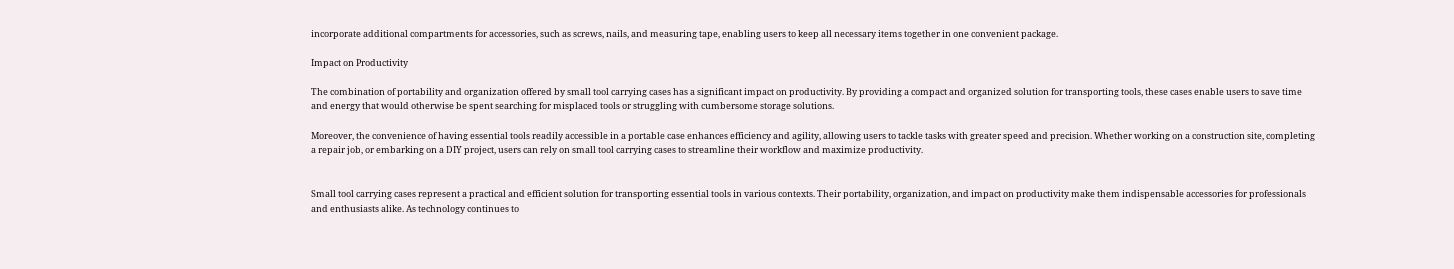incorporate additional compartments for accessories, such as screws, nails, and measuring tape, enabling users to keep all necessary items together in one convenient package.

Impact on Productivity

The combination of portability and organization offered by small tool carrying cases has a significant impact on productivity. By providing a compact and organized solution for transporting tools, these cases enable users to save time and energy that would otherwise be spent searching for misplaced tools or struggling with cumbersome storage solutions.

Moreover, the convenience of having essential tools readily accessible in a portable case enhances efficiency and agility, allowing users to tackle tasks with greater speed and precision. Whether working on a construction site, completing a repair job, or embarking on a DIY project, users can rely on small tool carrying cases to streamline their workflow and maximize productivity.


Small tool carrying cases represent a practical and efficient solution for transporting essential tools in various contexts. Their portability, organization, and impact on productivity make them indispensable accessories for professionals and enthusiasts alike. As technology continues to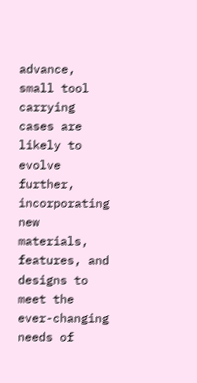advance, small tool carrying cases are likely to evolve further, incorporating new materials, features, and designs to meet the ever-changing needs of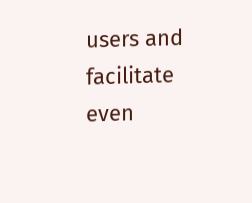users and facilitate even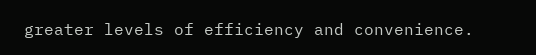greater levels of efficiency and convenience.